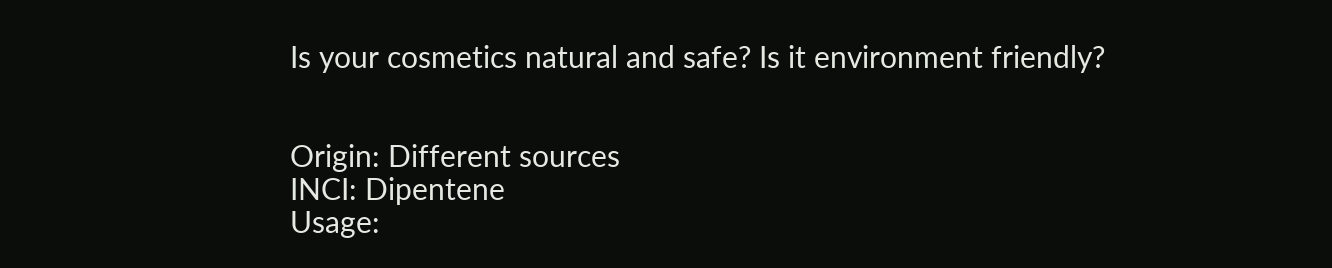Is your cosmetics natural and safe? Is it environment friendly?


Origin: Different sources
INCI: Dipentene
Usage: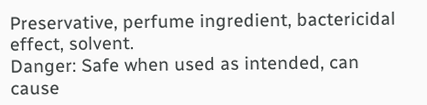Preservative, perfume ingredient, bactericidal effect, solvent.
Danger: Safe when used as intended, can cause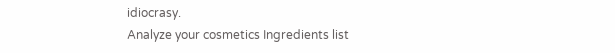idiocrasy.
Analyze your cosmetics Ingredients list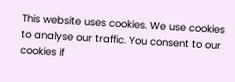This website uses cookies. We use cookies to analyse our traffic. You consent to our cookies if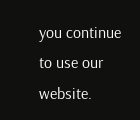you continue to use our website.